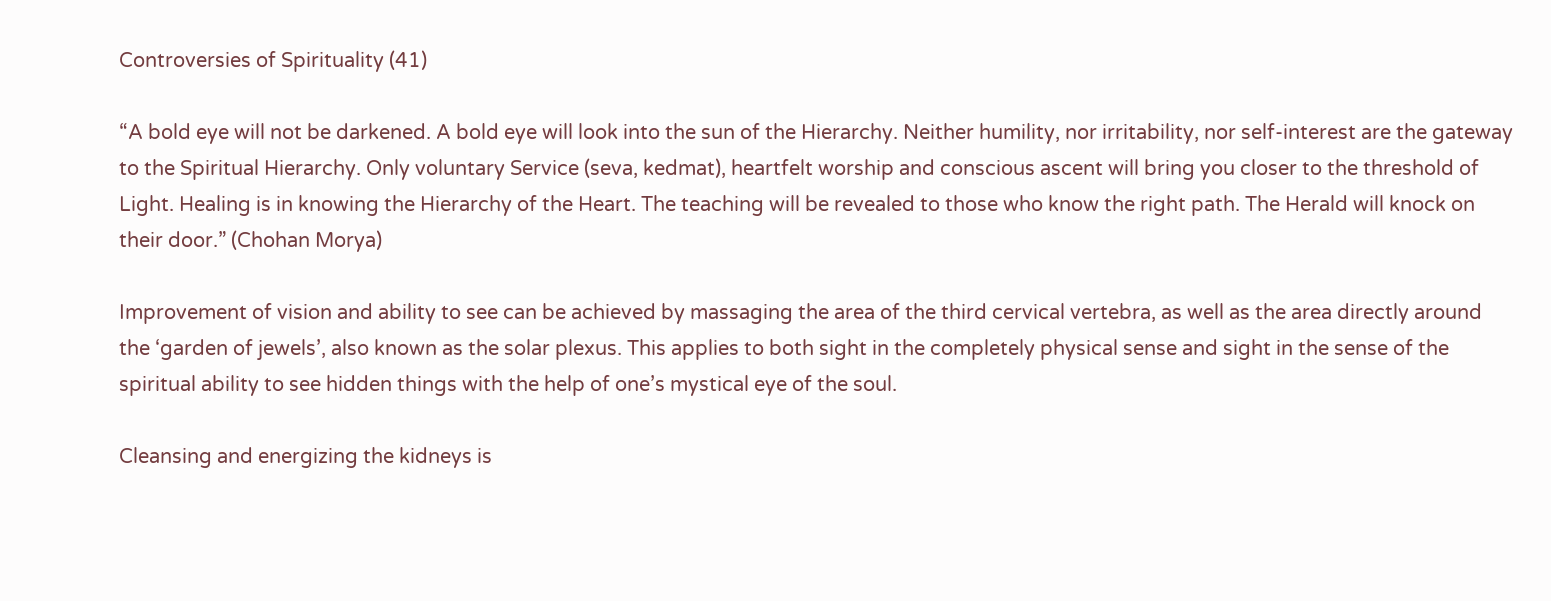Controversies of Spirituality (41)

“A bold eye will not be darkened. A bold eye will look into the sun of the Hierarchy. Neither humility, nor irritability, nor self-interest are the gateway to the Spiritual Hierarchy. Only voluntary Service (seva, kedmat), heartfelt worship and conscious ascent will bring you closer to the threshold of Light. Healing is in knowing the Hierarchy of the Heart. The teaching will be revealed to those who know the right path. The Herald will knock on their door.” (Chohan Morya)

Improvement of vision and ability to see can be achieved by massaging the area of the third cervical vertebra, as well as the area directly around the ‘garden of jewels’, also known as the solar plexus. This applies to both sight in the completely physical sense and sight in the sense of the spiritual ability to see hidden things with the help of one’s mystical eye of the soul.

Cleansing and energizing the kidneys is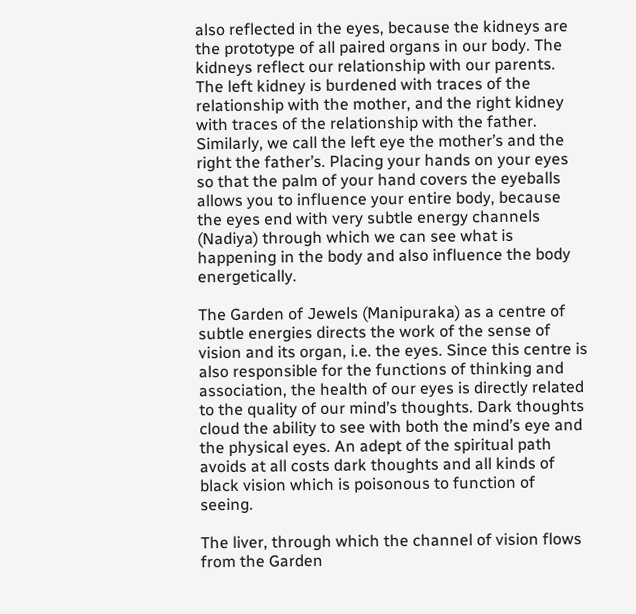also reflected in the eyes, because the kidneys are the prototype of all paired organs in our body. The kidneys reflect our relationship with our parents. The left kidney is burdened with traces of the relationship with the mother, and the right kidney with traces of the relationship with the father. Similarly, we call the left eye the mother’s and the right the father’s. Placing your hands on your eyes so that the palm of your hand covers the eyeballs allows you to influence your entire body, because the eyes end with very subtle energy channels (Nadiya) through which we can see what is happening in the body and also influence the body energetically.

The Garden of Jewels (Manipuraka) as a centre of subtle energies directs the work of the sense of vision and its organ, i.e. the eyes. Since this centre is also responsible for the functions of thinking and association, the health of our eyes is directly related to the quality of our mind’s thoughts. Dark thoughts cloud the ability to see with both the mind’s eye and the physical eyes. An adept of the spiritual path avoids at all costs dark thoughts and all kinds of black vision which is poisonous to function of seeing.

The liver, through which the channel of vision flows from the Garden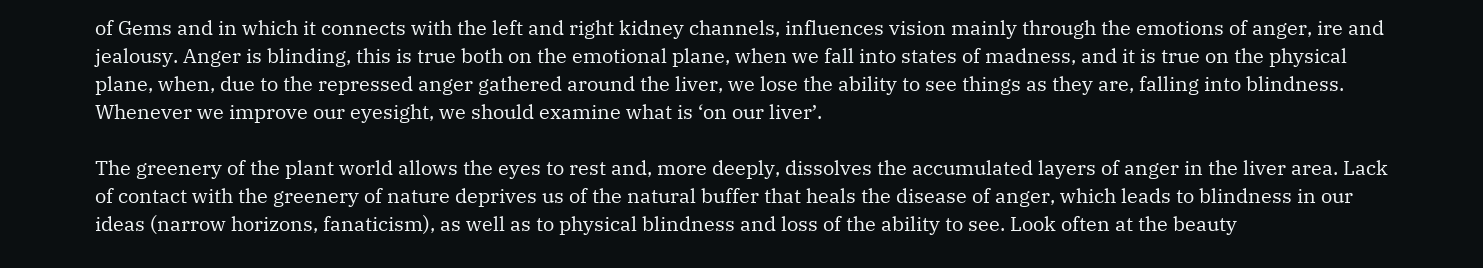of Gems and in which it connects with the left and right kidney channels, influences vision mainly through the emotions of anger, ire and jealousy. Anger is blinding, this is true both on the emotional plane, when we fall into states of madness, and it is true on the physical plane, when, due to the repressed anger gathered around the liver, we lose the ability to see things as they are, falling into blindness. Whenever we improve our eyesight, we should examine what is ‘on our liver’.

The greenery of the plant world allows the eyes to rest and, more deeply, dissolves the accumulated layers of anger in the liver area. Lack of contact with the greenery of nature deprives us of the natural buffer that heals the disease of anger, which leads to blindness in our ideas (narrow horizons, fanaticism), as well as to physical blindness and loss of the ability to see. Look often at the beauty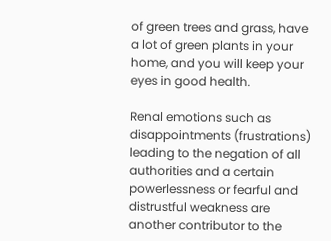of green trees and grass, have a lot of green plants in your home, and you will keep your eyes in good health.

Renal emotions such as disappointments (frustrations) leading to the negation of all authorities and a certain powerlessness or fearful and distrustful weakness are another contributor to the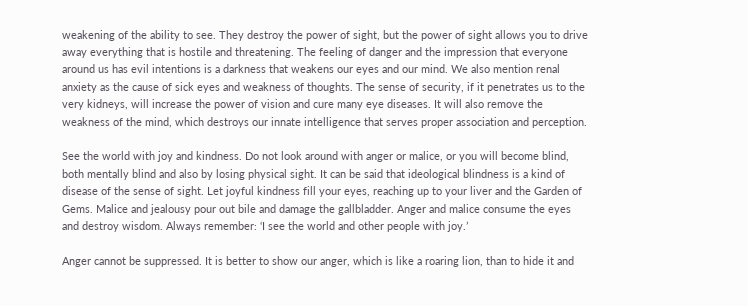weakening of the ability to see. They destroy the power of sight, but the power of sight allows you to drive away everything that is hostile and threatening. The feeling of danger and the impression that everyone around us has evil intentions is a darkness that weakens our eyes and our mind. We also mention renal anxiety as the cause of sick eyes and weakness of thoughts. The sense of security, if it penetrates us to the very kidneys, will increase the power of vision and cure many eye diseases. It will also remove the weakness of the mind, which destroys our innate intelligence that serves proper association and perception.

See the world with joy and kindness. Do not look around with anger or malice, or you will become blind, both mentally blind and also by losing physical sight. It can be said that ideological blindness is a kind of disease of the sense of sight. Let joyful kindness fill your eyes, reaching up to your liver and the Garden of Gems. Malice and jealousy pour out bile and damage the gallbladder. Anger and malice consume the eyes and destroy wisdom. Always remember: ‘I see the world and other people with joy.’

Anger cannot be suppressed. It is better to show our anger, which is like a roaring lion, than to hide it and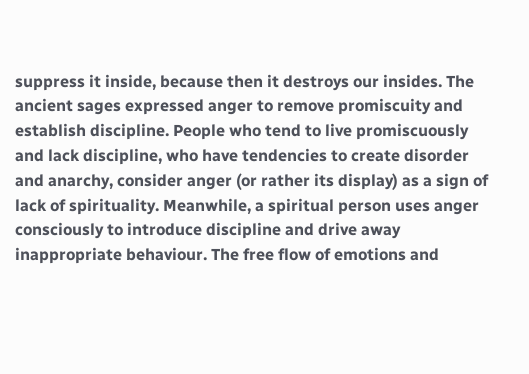suppress it inside, because then it destroys our insides. The ancient sages expressed anger to remove promiscuity and establish discipline. People who tend to live promiscuously and lack discipline, who have tendencies to create disorder and anarchy, consider anger (or rather its display) as a sign of lack of spirituality. Meanwhile, a spiritual person uses anger consciously to introduce discipline and drive away inappropriate behaviour. The free flow of emotions and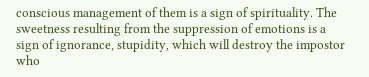conscious management of them is a sign of spirituality. The sweetness resulting from the suppression of emotions is a sign of ignorance, stupidity, which will destroy the impostor who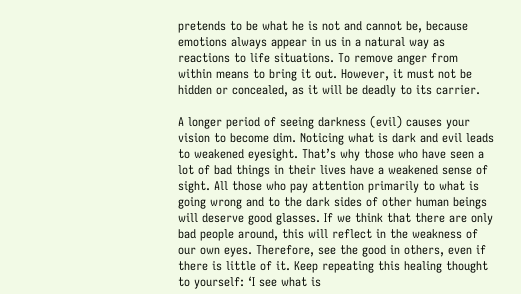pretends to be what he is not and cannot be, because emotions always appear in us in a natural way as reactions to life situations. To remove anger from within means to bring it out. However, it must not be hidden or concealed, as it will be deadly to its carrier.

A longer period of seeing darkness (evil) causes your vision to become dim. Noticing what is dark and evil leads to weakened eyesight. That’s why those who have seen a lot of bad things in their lives have a weakened sense of sight. All those who pay attention primarily to what is going wrong and to the dark sides of other human beings will deserve good glasses. If we think that there are only bad people around, this will reflect in the weakness of our own eyes. Therefore, see the good in others, even if there is little of it. Keep repeating this healing thought to yourself: ‘I see what is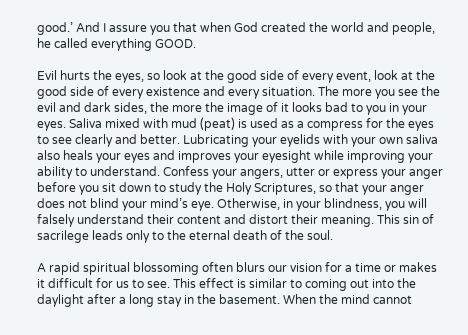good.’ And I assure you that when God created the world and people, he called everything GOOD.

Evil hurts the eyes, so look at the good side of every event, look at the good side of every existence and every situation. The more you see the evil and dark sides, the more the image of it looks bad to you in your eyes. Saliva mixed with mud (peat) is used as a compress for the eyes to see clearly and better. Lubricating your eyelids with your own saliva also heals your eyes and improves your eyesight while improving your ability to understand. Confess your angers, utter or express your anger before you sit down to study the Holy Scriptures, so that your anger does not blind your mind’s eye. Otherwise, in your blindness, you will falsely understand their content and distort their meaning. This sin of sacrilege leads only to the eternal death of the soul.

A rapid spiritual blossoming often blurs our vision for a time or makes it difficult for us to see. This effect is similar to coming out into the daylight after a long stay in the basement. When the mind cannot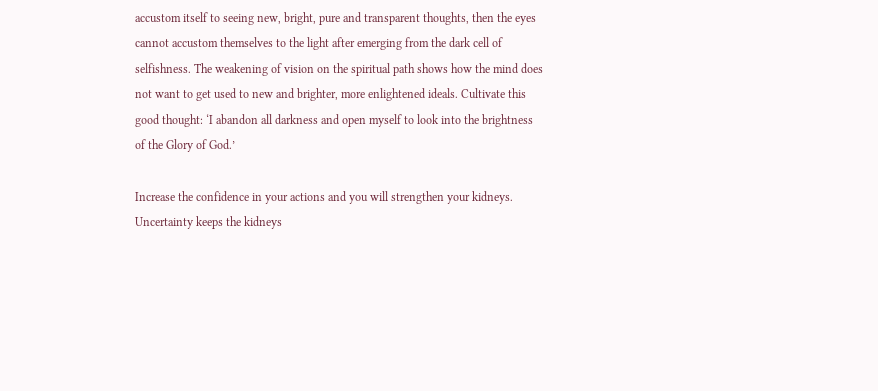accustom itself to seeing new, bright, pure and transparent thoughts, then the eyes cannot accustom themselves to the light after emerging from the dark cell of selfishness. The weakening of vision on the spiritual path shows how the mind does not want to get used to new and brighter, more enlightened ideals. Cultivate this good thought: ‘I abandon all darkness and open myself to look into the brightness of the Glory of God.’

Increase the confidence in your actions and you will strengthen your kidneys. Uncertainty keeps the kidneys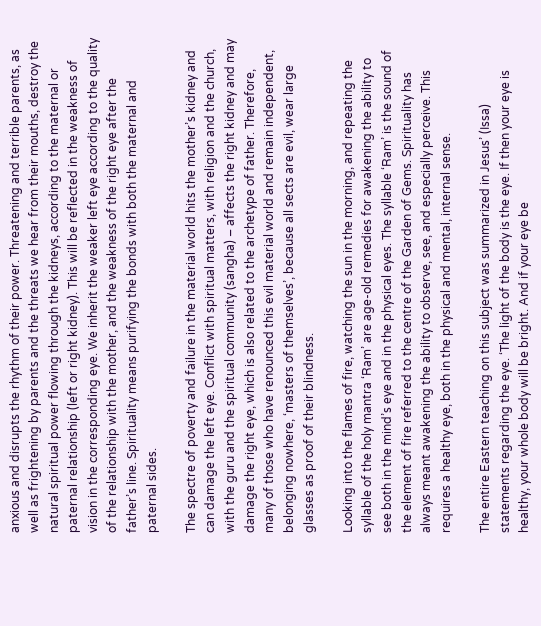anxious and disrupts the rhythm of their power. Threatening and terrible parents, as well as frightening by parents and the threats we hear from their mouths, destroy the natural spiritual power flowing through the kidneys, according to the maternal or paternal relationship (left or right kidney). This will be reflected in the weakness of vision in the corresponding eye. We inherit the weaker left eye according to the quality of the relationship with the mother, and the weakness of the right eye after the father’s line. Spirituality means purifying the bonds with both the maternal and paternal sides.

The spectre of poverty and failure in the material world hits the mother’s kidney and can damage the left eye. Conflict with spiritual matters, with religion and the church, with the guru and the spiritual community (sangha) – affects the right kidney and may damage the right eye, which is also related to the archetype of father. Therefore, many of those who have renounced this evil material world and remain independent, belonging nowhere, ‘masters of themselves’, because all sects are evil, wear large glasses as proof of their blindness.

Looking into the flames of fire, watching the sun in the morning, and repeating the syllable of the holy mantra ‘Ram’ are age-old remedies for awakening the ability to see both in the mind’s eye and in the physical eyes. The syllable ‘Ram’ is the sound of the element of fire referred to the centre of the Garden of Gems. Spirituality has always meant awakening the ability to observe, see, and especially perceive. This requires a healthy eye, both in the physical and mental, internal sense.

The entire Eastern teaching on this subject was summarized in Jesus’ (Issa) statements regarding the eye. ‘The light of the body is the eye. If then your eye is healthy, your whole body will be bright. And if your eye be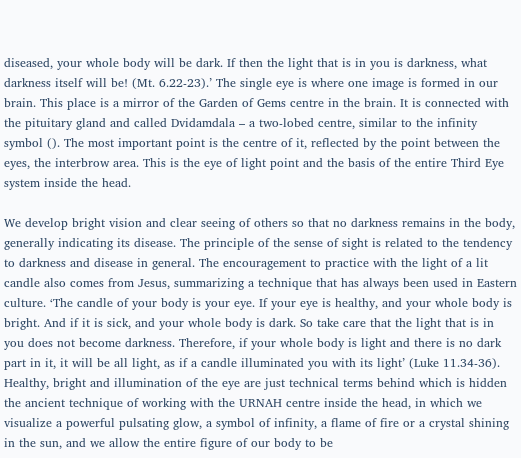diseased, your whole body will be dark. If then the light that is in you is darkness, what darkness itself will be! (Mt. 6.22-23).’ The single eye is where one image is formed in our brain. This place is a mirror of the Garden of Gems centre in the brain. It is connected with the pituitary gland and called Dvidamdala – a two-lobed centre, similar to the infinity symbol (). The most important point is the centre of it, reflected by the point between the eyes, the interbrow area. This is the eye of light point and the basis of the entire Third Eye system inside the head.

We develop bright vision and clear seeing of others so that no darkness remains in the body, generally indicating its disease. The principle of the sense of sight is related to the tendency to darkness and disease in general. The encouragement to practice with the light of a lit candle also comes from Jesus, summarizing a technique that has always been used in Eastern culture. ‘The candle of your body is your eye. If your eye is healthy, and your whole body is bright. And if it is sick, and your whole body is dark. So take care that the light that is in you does not become darkness. Therefore, if your whole body is light and there is no dark part in it, it will be all light, as if a candle illuminated you with its light’ (Luke 11.34-36). Healthy, bright and illumination of the eye are just technical terms behind which is hidden the ancient technique of working with the URNAH centre inside the head, in which we visualize a powerful pulsating glow, a symbol of infinity, a flame of fire or a crystal shining in the sun, and we allow the entire figure of our body to be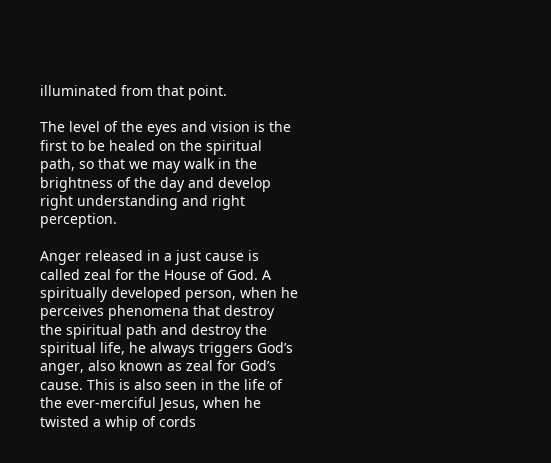illuminated from that point.

The level of the eyes and vision is the first to be healed on the spiritual path, so that we may walk in the brightness of the day and develop right understanding and right perception.

Anger released in a just cause is called zeal for the House of God. A spiritually developed person, when he perceives phenomena that destroy the spiritual path and destroy the spiritual life, he always triggers God’s anger, also known as zeal for God’s cause. This is also seen in the life of the ever-merciful Jesus, when he twisted a whip of cords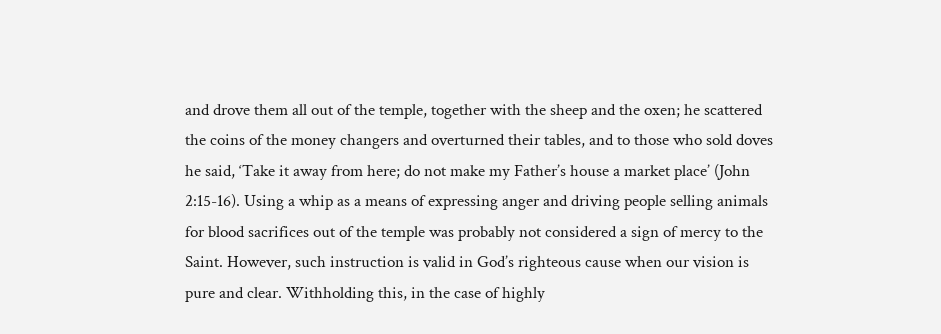and drove them all out of the temple, together with the sheep and the oxen; he scattered the coins of the money changers and overturned their tables, and to those who sold doves he said, ‘Take it away from here; do not make my Father’s house a market place’ (John 2:15-16). Using a whip as a means of expressing anger and driving people selling animals for blood sacrifices out of the temple was probably not considered a sign of mercy to the Saint. However, such instruction is valid in God’s righteous cause when our vision is pure and clear. Withholding this, in the case of highly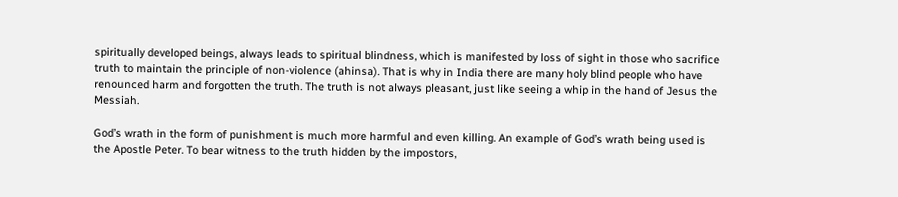spiritually developed beings, always leads to spiritual blindness, which is manifested by loss of sight in those who sacrifice truth to maintain the principle of non-violence (ahinsa). That is why in India there are many holy blind people who have renounced harm and forgotten the truth. The truth is not always pleasant, just like seeing a whip in the hand of Jesus the Messiah.

God’s wrath in the form of punishment is much more harmful and even killing. An example of God’s wrath being used is the Apostle Peter. To bear witness to the truth hidden by the impostors,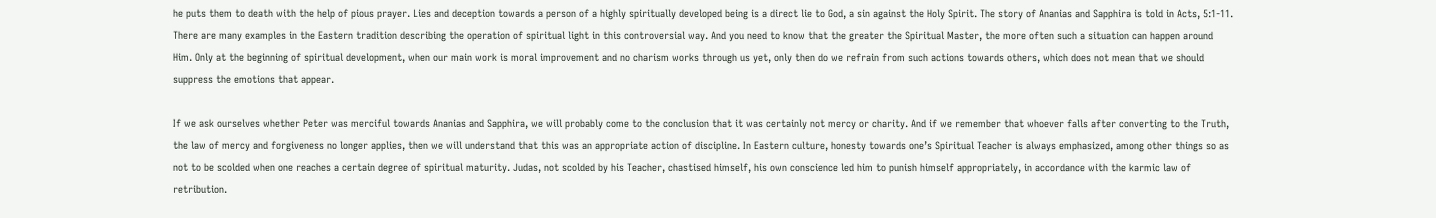he puts them to death with the help of pious prayer. Lies and deception towards a person of a highly spiritually developed being is a direct lie to God, a sin against the Holy Spirit. The story of Ananias and Sapphira is told in Acts, 5:1-11. There are many examples in the Eastern tradition describing the operation of spiritual light in this controversial way. And you need to know that the greater the Spiritual Master, the more often such a situation can happen around Him. Only at the beginning of spiritual development, when our main work is moral improvement and no charism works through us yet, only then do we refrain from such actions towards others, which does not mean that we should suppress the emotions that appear.

If we ask ourselves whether Peter was merciful towards Ananias and Sapphira, we will probably come to the conclusion that it was certainly not mercy or charity. And if we remember that whoever falls after converting to the Truth, the law of mercy and forgiveness no longer applies, then we will understand that this was an appropriate action of discipline. In Eastern culture, honesty towards one’s Spiritual Teacher is always emphasized, among other things so as not to be scolded when one reaches a certain degree of spiritual maturity. Judas, not scolded by his Teacher, chastised himself, his own conscience led him to punish himself appropriately, in accordance with the karmic law of retribution.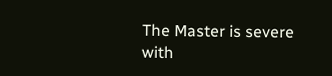The Master is severe with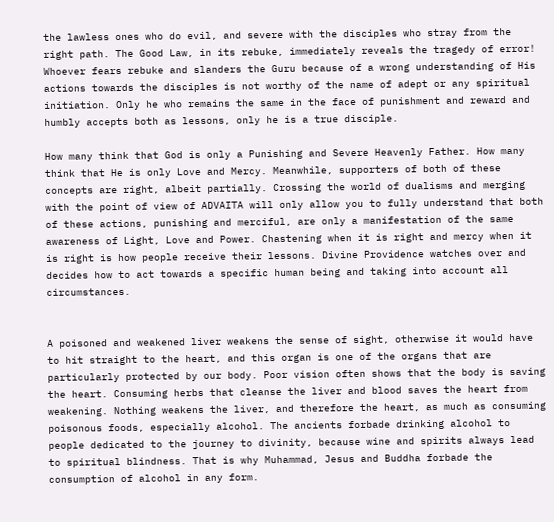the lawless ones who do evil, and severe with the disciples who stray from the right path. The Good Law, in its rebuke, immediately reveals the tragedy of error! Whoever fears rebuke and slanders the Guru because of a wrong understanding of His actions towards the disciples is not worthy of the name of adept or any spiritual initiation. Only he who remains the same in the face of punishment and reward and humbly accepts both as lessons, only he is a true disciple.

How many think that God is only a Punishing and Severe Heavenly Father. How many think that He is only Love and Mercy. Meanwhile, supporters of both of these concepts are right, albeit partially. Crossing the world of dualisms and merging with the point of view of ADVAITA will only allow you to fully understand that both of these actions, punishing and merciful, are only a manifestation of the same awareness of Light, Love and Power. Chastening when it is right and mercy when it is right is how people receive their lessons. Divine Providence watches over and decides how to act towards a specific human being and taking into account all circumstances.


A poisoned and weakened liver weakens the sense of sight, otherwise it would have to hit straight to the heart, and this organ is one of the organs that are particularly protected by our body. Poor vision often shows that the body is saving the heart. Consuming herbs that cleanse the liver and blood saves the heart from weakening. Nothing weakens the liver, and therefore the heart, as much as consuming poisonous foods, especially alcohol. The ancients forbade drinking alcohol to people dedicated to the journey to divinity, because wine and spirits always lead to spiritual blindness. That is why Muhammad, Jesus and Buddha forbade the consumption of alcohol in any form.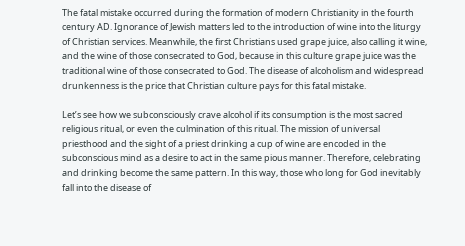The fatal mistake occurred during the formation of modern Christianity in the fourth century AD. Ignorance of Jewish matters led to the introduction of wine into the liturgy of Christian services. Meanwhile, the first Christians used grape juice, also calling it wine, and the wine of those consecrated to God, because in this culture grape juice was the traditional wine of those consecrated to God. The disease of alcoholism and widespread drunkenness is the price that Christian culture pays for this fatal mistake.

Let’s see how we subconsciously crave alcohol if its consumption is the most sacred religious ritual, or even the culmination of this ritual. The mission of universal priesthood and the sight of a priest drinking a cup of wine are encoded in the subconscious mind as a desire to act in the same pious manner. Therefore, celebrating and drinking become the same pattern. In this way, those who long for God inevitably fall into the disease of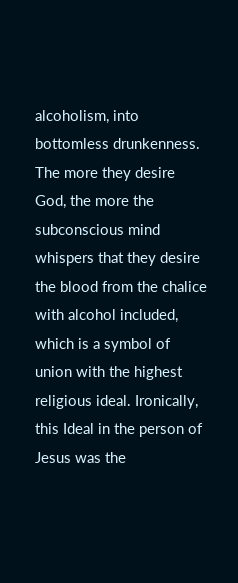alcoholism, into bottomless drunkenness. The more they desire God, the more the subconscious mind whispers that they desire the blood from the chalice with alcohol included, which is a symbol of union with the highest religious ideal. Ironically, this Ideal in the person of Jesus was the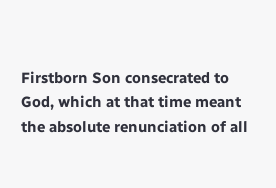Firstborn Son consecrated to God, which at that time meant the absolute renunciation of all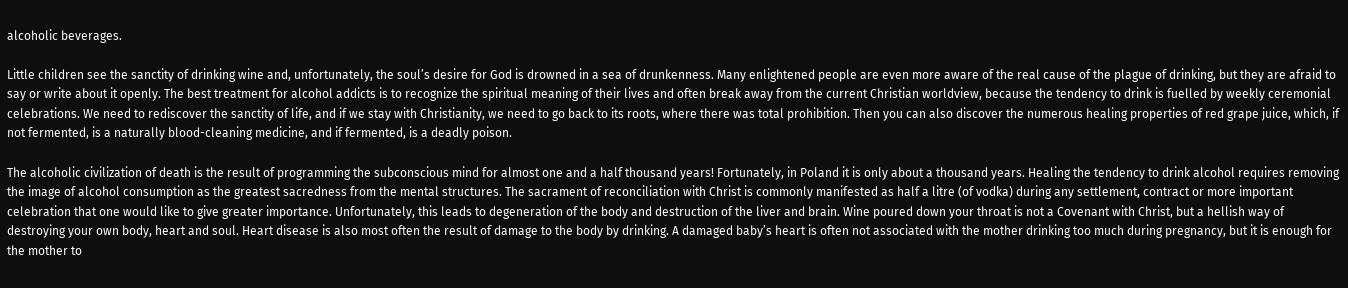alcoholic beverages.

Little children see the sanctity of drinking wine and, unfortunately, the soul’s desire for God is drowned in a sea of drunkenness. Many enlightened people are even more aware of the real cause of the plague of drinking, but they are afraid to say or write about it openly. The best treatment for alcohol addicts is to recognize the spiritual meaning of their lives and often break away from the current Christian worldview, because the tendency to drink is fuelled by weekly ceremonial celebrations. We need to rediscover the sanctity of life, and if we stay with Christianity, we need to go back to its roots, where there was total prohibition. Then you can also discover the numerous healing properties of red grape juice, which, if not fermented, is a naturally blood-cleaning medicine, and if fermented, is a deadly poison.

The alcoholic civilization of death is the result of programming the subconscious mind for almost one and a half thousand years! Fortunately, in Poland it is only about a thousand years. Healing the tendency to drink alcohol requires removing the image of alcohol consumption as the greatest sacredness from the mental structures. The sacrament of reconciliation with Christ is commonly manifested as half a litre (of vodka) during any settlement, contract or more important celebration that one would like to give greater importance. Unfortunately, this leads to degeneration of the body and destruction of the liver and brain. Wine poured down your throat is not a Covenant with Christ, but a hellish way of destroying your own body, heart and soul. Heart disease is also most often the result of damage to the body by drinking. A damaged baby’s heart is often not associated with the mother drinking too much during pregnancy, but it is enough for the mother to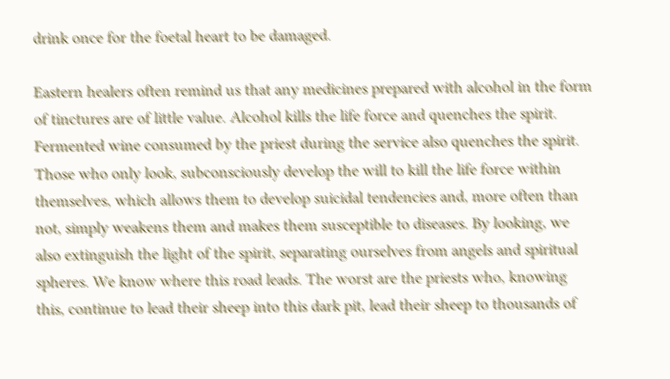drink once for the foetal heart to be damaged.

Eastern healers often remind us that any medicines prepared with alcohol in the form of tinctures are of little value. Alcohol kills the life force and quenches the spirit. Fermented wine consumed by the priest during the service also quenches the spirit. Those who only look, subconsciously develop the will to kill the life force within themselves, which allows them to develop suicidal tendencies and, more often than not, simply weakens them and makes them susceptible to diseases. By looking, we also extinguish the light of the spirit, separating ourselves from angels and spiritual spheres. We know where this road leads. The worst are the priests who, knowing this, continue to lead their sheep into this dark pit, lead their sheep to thousands of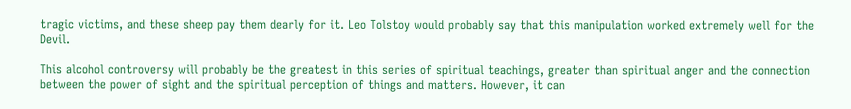tragic victims, and these sheep pay them dearly for it. Leo Tolstoy would probably say that this manipulation worked extremely well for the Devil.

This alcohol controversy will probably be the greatest in this series of spiritual teachings, greater than spiritual anger and the connection between the power of sight and the spiritual perception of things and matters. However, it can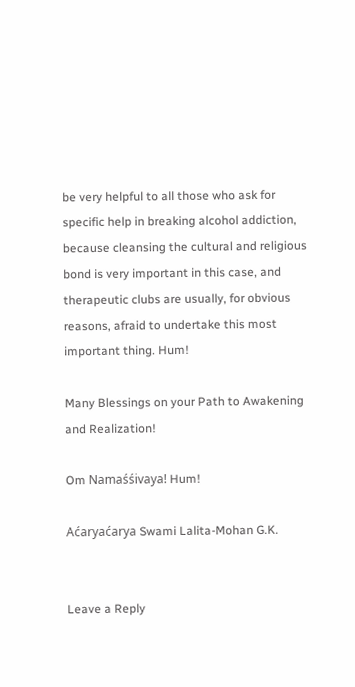be very helpful to all those who ask for specific help in breaking alcohol addiction, because cleansing the cultural and religious bond is very important in this case, and therapeutic clubs are usually, for obvious reasons, afraid to undertake this most important thing. Hum!

Many Blessings on your Path to Awakening and Realization!

Om Namaśśivaya! Hum!

Aćaryaćarya Swami Lalita-Mohan G.K.


Leave a Reply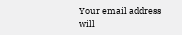Your email address will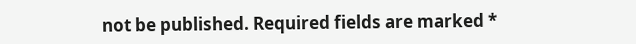not be published. Required fields are marked *